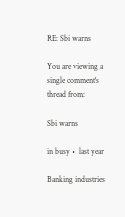RE: Sbi warns

You are viewing a single comment's thread from:

Sbi warns

in busy •  last year

Banking industries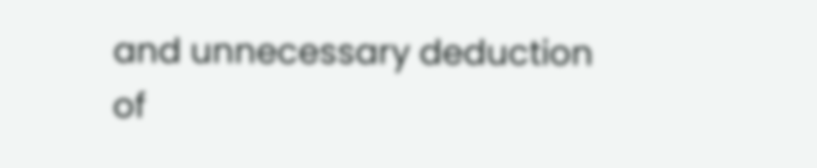and unnecessary deduction of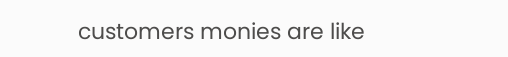customers monies are like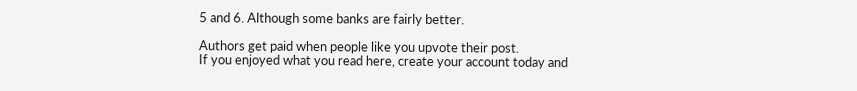5 and 6. Although some banks are fairly better.

Authors get paid when people like you upvote their post.
If you enjoyed what you read here, create your account today and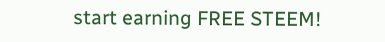start earning FREE STEEM!